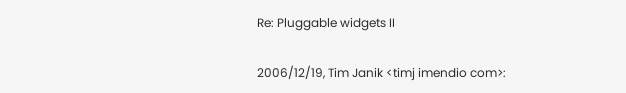Re: Pluggable widgets II

2006/12/19, Tim Janik <timj imendio com>: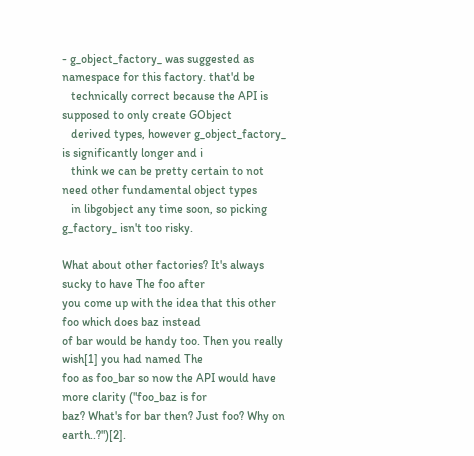- g_object_factory_ was suggested as namespace for this factory. that'd be
   technically correct because the API is supposed to only create GObject
   derived types, however g_object_factory_ is significantly longer and i
   think we can be pretty certain to not need other fundamental object types
   in libgobject any time soon, so picking g_factory_ isn't too risky.

What about other factories? It's always sucky to have The foo after
you come up with the idea that this other foo which does baz instead
of bar would be handy too. Then you really wish[1] you had named The
foo as foo_bar so now the API would have more clarity ("foo_baz is for
baz? What's for bar then? Just foo? Why on earth..?")[2].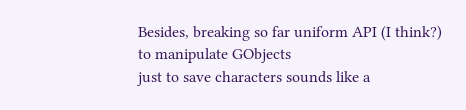Besides, breaking so far uniform API (I think?) to manipulate GObjects
just to save characters sounds like a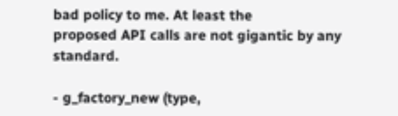bad policy to me. At least the
proposed API calls are not gigantic by any standard.

- g_factory_new (type,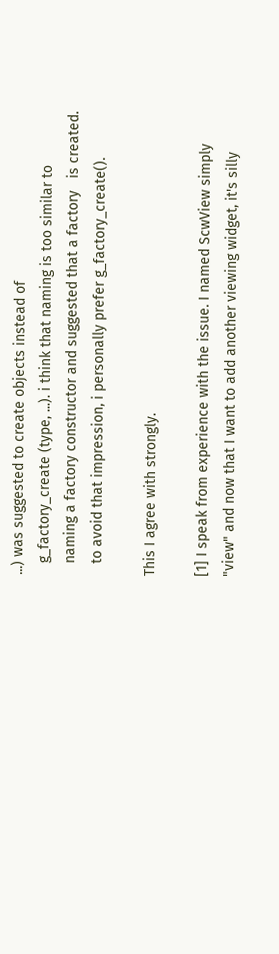...) was suggested to create objects instead of
   g_factory_create (type, ...). i think that naming is too similar to
   naming a factory constructor and suggested that a factory   is created.
   to avoid that impression, i personally prefer g_factory_create().

This I agree with strongly.

[1] I speak from experience with the issue. I named ScwView simply
"view" and now that I want to add another viewing widget, it's silly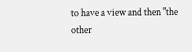to have a view and then "the other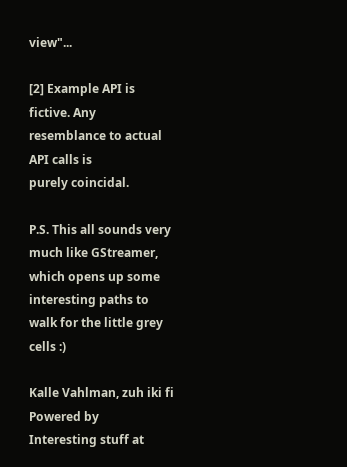view"...

[2] Example API is fictive. Any resemblance to actual API calls is
purely coincidal.

P.S. This all sounds very much like GStreamer, which opens up some
interesting paths to walk for the little grey cells :)

Kalle Vahlman, zuh iki fi
Powered by
Interesting stuff at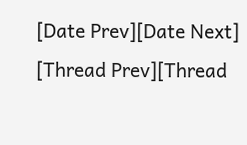[Date Prev][Date Next]   [Thread Prev][Thread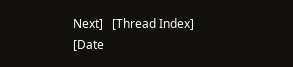Next]   [Thread Index] [Date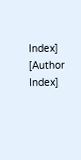Index] [Author Index]